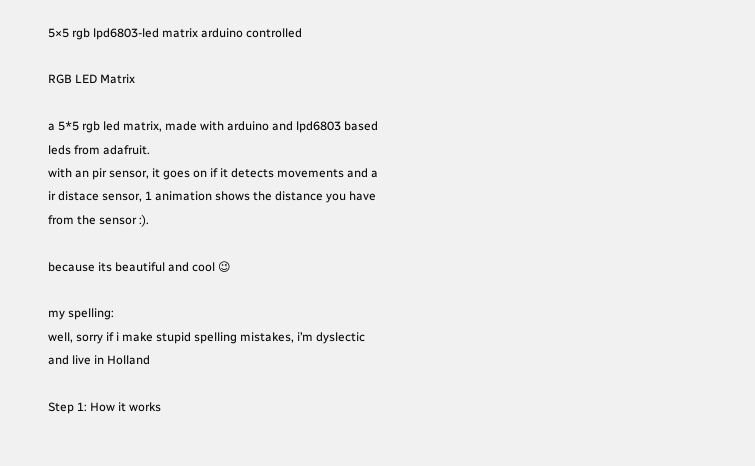5×5 rgb lpd6803-led matrix arduino controlled

RGB LED Matrix

a 5*5 rgb led matrix, made with arduino and lpd6803 based leds from adafruit.
with an pir sensor, it goes on if it detects movements and a ir distace sensor, 1 animation shows the distance you have from the sensor :).

because its beautiful and cool 😉

my spelling:
well, sorry if i make stupid spelling mistakes, i’m dyslectic and live in Holland

Step 1: How it works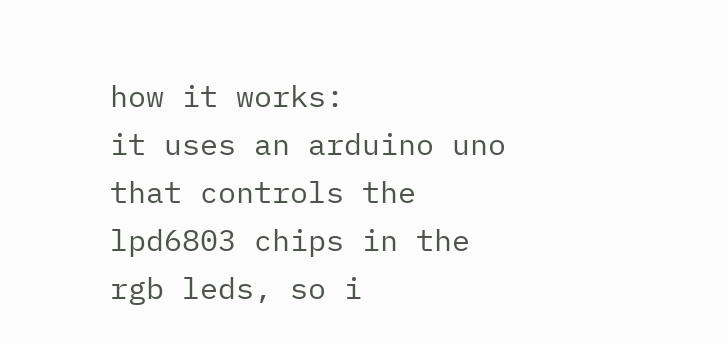how it works:
it uses an arduino uno that controls the lpd6803 chips in the rgb leds, so i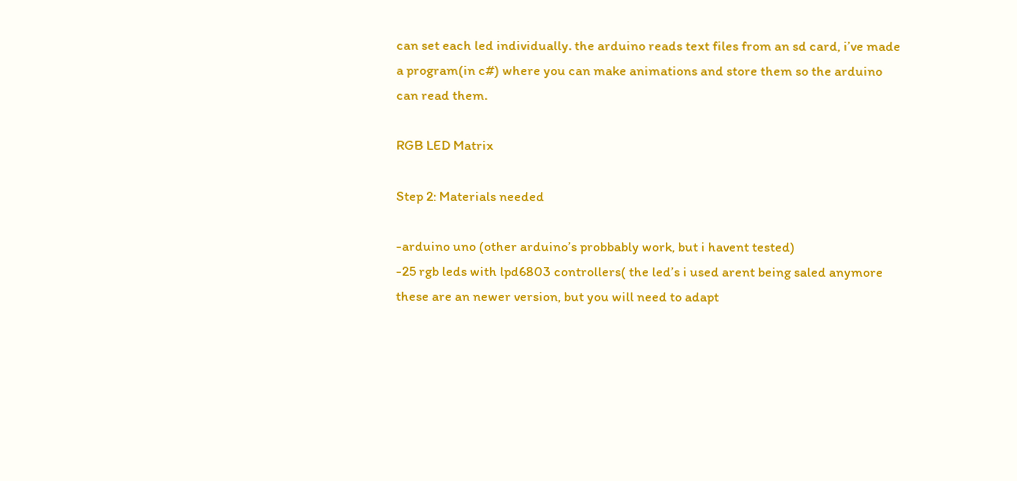can set each led individually. the arduino reads text files from an sd card, i’ve made a program(in c#) where you can make animations and store them so the arduino can read them.

RGB LED Matrix

Step 2: Materials needed

-arduino uno (other arduino’s probbably work, but i havent tested)
-25 rgb leds with lpd6803 controllers( the led’s i used arent being saled anymore  these are an newer version, but you will need to adapt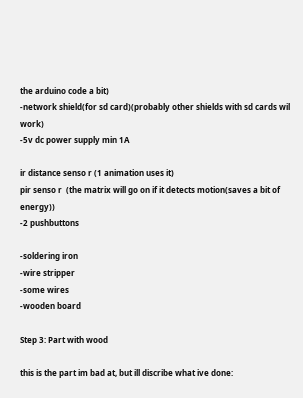the arduino code a bit)
-network shield(for sd card)(probably other shields with sd cards wil work)
-5v dc power supply min 1A

ir distance senso r (1 animation uses it)
pir senso r  (the matrix will go on if it detects motion(saves a bit of energy))
-2 pushbuttons

-soldering iron
-wire stripper
-some wires
-wooden board

Step 3: Part with wood

this is the part im bad at, but ill discribe what ive done: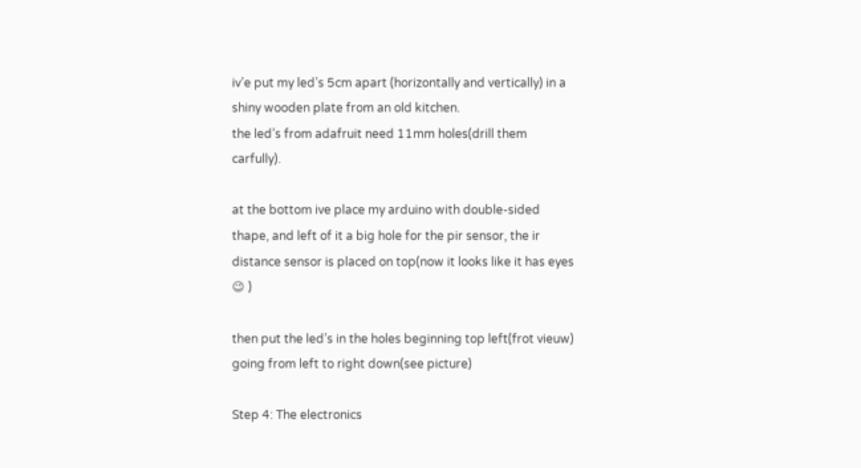iv’e put my led’s 5cm apart (horizontally and vertically) in a shiny wooden plate from an old kitchen.
the led’s from adafruit need 11mm holes(drill them carfully).

at the bottom ive place my arduino with double-sided thape, and left of it a big hole for the pir sensor, the ir distance sensor is placed on top(now it looks like it has eyes 😉 )

then put the led’s in the holes beginning top left(frot vieuw) going from left to right down(see picture)

Step 4: The electronics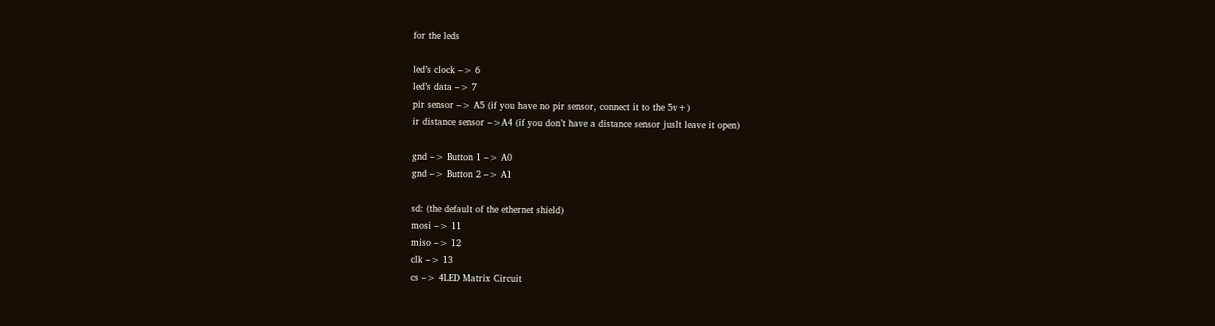for the leds

led’s clock –> 6
led’s data –> 7
pir sensor –> A5 (if you have no pir sensor, connect it to the 5v+)
ir distance sensor –>A4 (if you don’t have a distance sensor juslt leave it open)

gnd –> Button 1 –> A0
gnd –> Button 2 –> A1

sd: (the default of the ethernet shield)
mosi –> 11
miso –> 12
clk –> 13
cs –> 4LED Matrix Circuit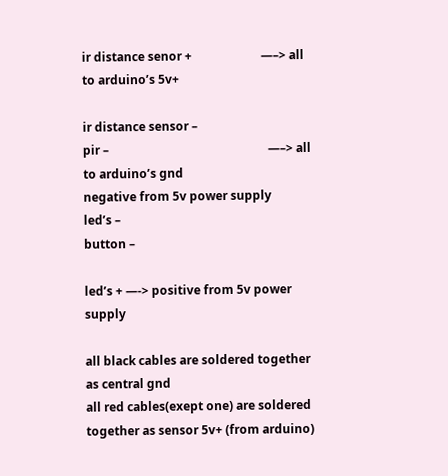ir distance senor +                       —–> all to arduino’s 5v+

ir distance sensor –
pir –                                                     —–> all to arduino’s gnd
negative from 5v power supply
led’s –
button –

led’s + —-> positive from 5v power supply

all black cables are soldered together as central gnd
all red cables(exept one) are soldered together as sensor 5v+ (from arduino)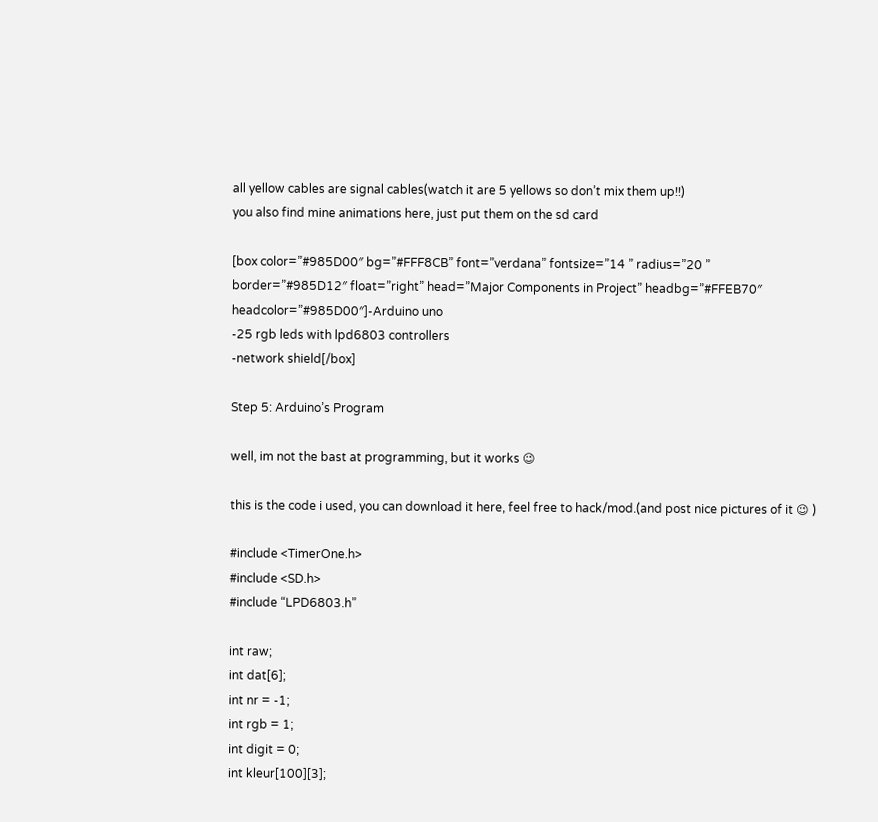all yellow cables are signal cables(watch it are 5 yellows so don’t mix them up!!)
you also find mine animations here, just put them on the sd card

[box color=”#985D00″ bg=”#FFF8CB” font=”verdana” fontsize=”14 ” radius=”20 ” border=”#985D12″ float=”right” head=”Major Components in Project” headbg=”#FFEB70″ headcolor=”#985D00″]-Arduino uno
-25 rgb leds with lpd6803 controllers
-network shield[/box]

Step 5: Arduino’s Program

well, im not the bast at programming, but it works 😉

this is the code i used, you can download it here, feel free to hack/mod.(and post nice pictures of it 😉 )

#include <TimerOne.h>
#include <SD.h>
#include “LPD6803.h”

int raw;
int dat[6];
int nr = -1;
int rgb = 1;
int digit = 0;
int kleur[100][3];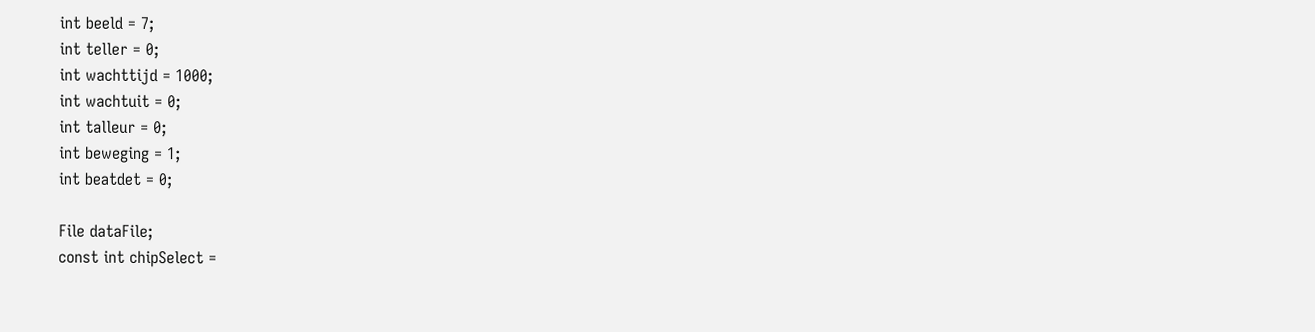int beeld = 7;
int teller = 0;
int wachttijd = 1000;
int wachtuit = 0;
int talleur = 0;
int beweging = 1;
int beatdet = 0;

File dataFile;
const int chipSelect =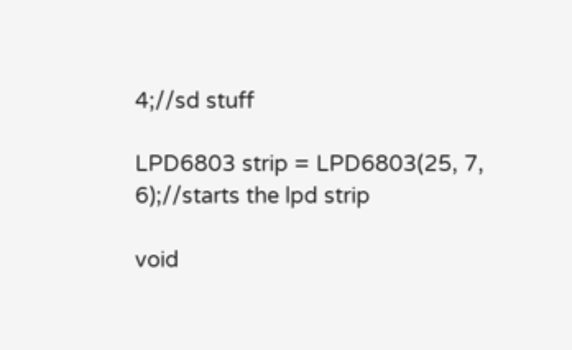4;//sd stuff

LPD6803 strip = LPD6803(25, 7, 6);//starts the lpd strip

void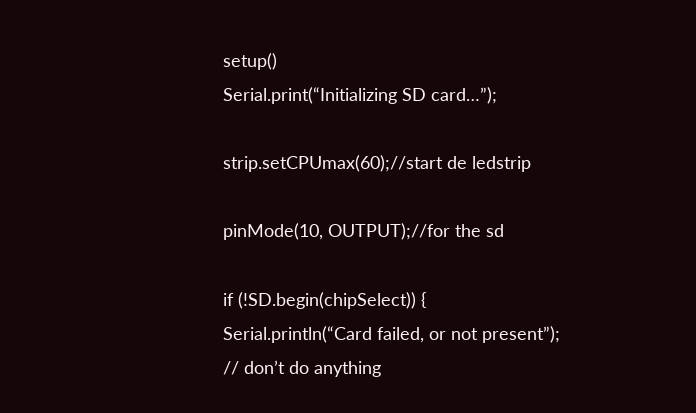setup()
Serial.print(“Initializing SD card…”);

strip.setCPUmax(60);//start de ledstrip

pinMode(10, OUTPUT);//for the sd

if (!SD.begin(chipSelect)) {
Serial.println(“Card failed, or not present”);
// don’t do anything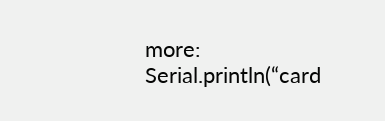more:
Serial.println(“card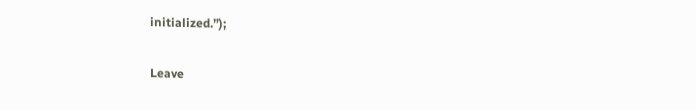initialized.”);


Leave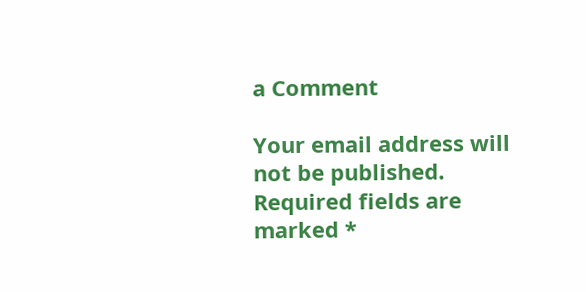a Comment

Your email address will not be published. Required fields are marked *